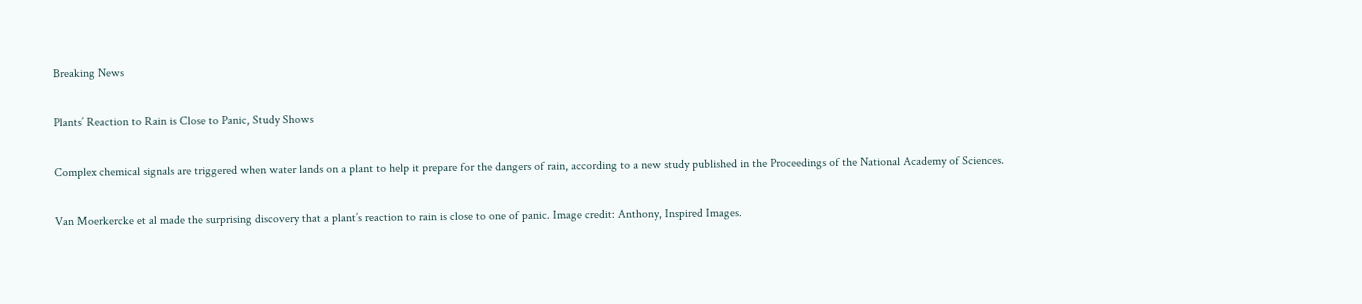Breaking News

Plants’ Reaction to Rain is Close to Panic, Study Shows

Complex chemical signals are triggered when water lands on a plant to help it prepare for the dangers of rain, according to a new study published in the Proceedings of the National Academy of Sciences.

Van Moerkercke et al made the surprising discovery that a plant’s reaction to rain is close to one of panic. Image credit: Anthony, Inspired Images.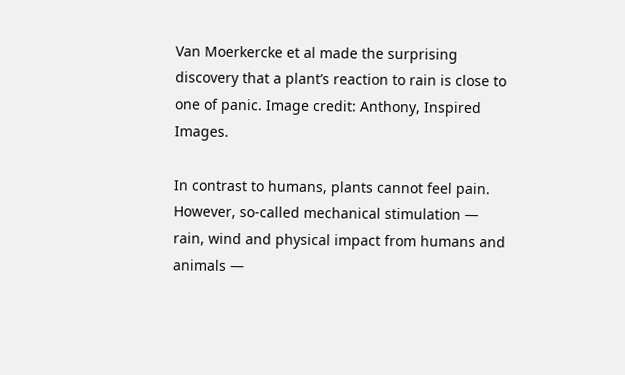Van Moerkercke et al made the surprising discovery that a plant’s reaction to rain is close to one of panic. Image credit: Anthony, Inspired Images.

In contrast to humans, plants cannot feel pain. However, so-called mechanical stimulation — rain, wind and physical impact from humans and animals —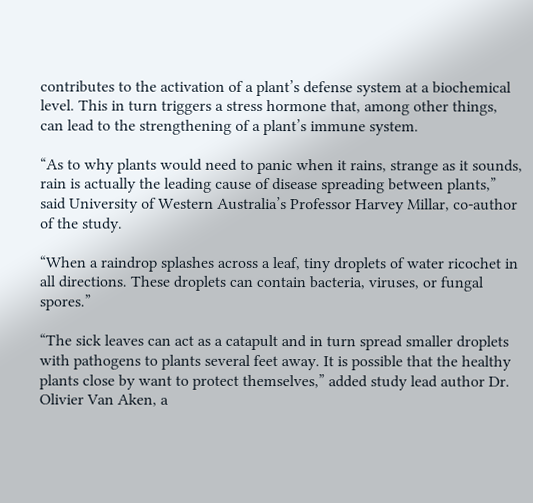contributes to the activation of a plant’s defense system at a biochemical level. This in turn triggers a stress hormone that, among other things, can lead to the strengthening of a plant’s immune system.

“As to why plants would need to panic when it rains, strange as it sounds, rain is actually the leading cause of disease spreading between plants,” said University of Western Australia’s Professor Harvey Millar, co-author of the study.

“When a raindrop splashes across a leaf, tiny droplets of water ricochet in all directions. These droplets can contain bacteria, viruses, or fungal spores.”

“The sick leaves can act as a catapult and in turn spread smaller droplets with pathogens to plants several feet away. It is possible that the healthy plants close by want to protect themselves,” added study lead author Dr. Olivier Van Aken, a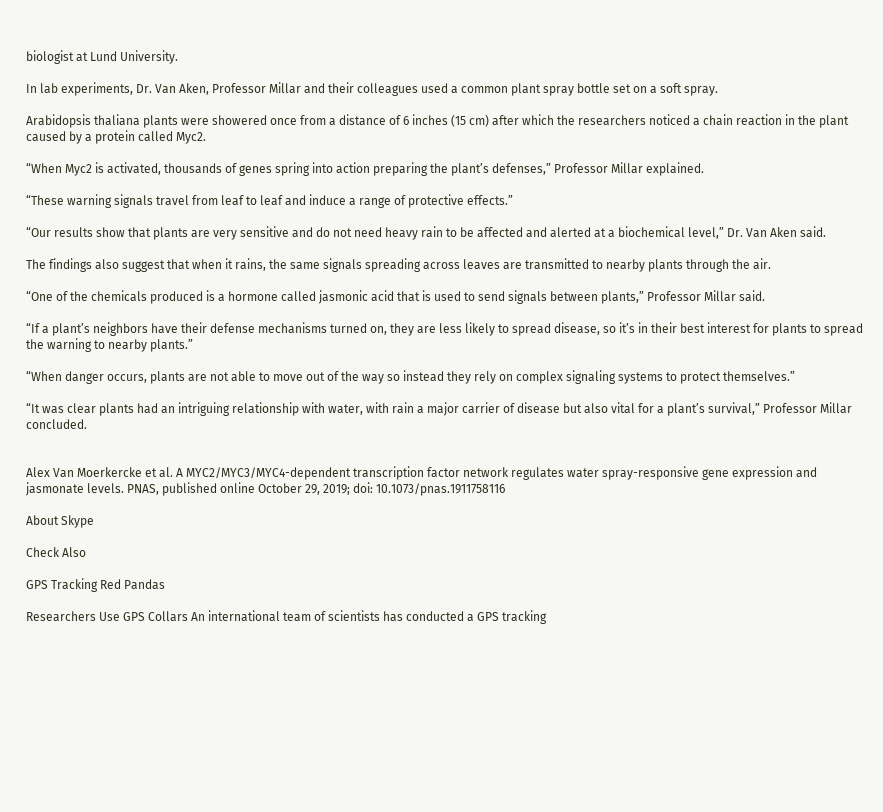biologist at Lund University.

In lab experiments, Dr. Van Aken, Professor Millar and their colleagues used a common plant spray bottle set on a soft spray.

Arabidopsis thaliana plants were showered once from a distance of 6 inches (15 cm) after which the researchers noticed a chain reaction in the plant caused by a protein called Myc2.

“When Myc2 is activated, thousands of genes spring into action preparing the plant’s defenses,” Professor Millar explained.

“These warning signals travel from leaf to leaf and induce a range of protective effects.”

“Our results show that plants are very sensitive and do not need heavy rain to be affected and alerted at a biochemical level,” Dr. Van Aken said.

The findings also suggest that when it rains, the same signals spreading across leaves are transmitted to nearby plants through the air.

“One of the chemicals produced is a hormone called jasmonic acid that is used to send signals between plants,” Professor Millar said.

“If a plant’s neighbors have their defense mechanisms turned on, they are less likely to spread disease, so it’s in their best interest for plants to spread the warning to nearby plants.”

“When danger occurs, plants are not able to move out of the way so instead they rely on complex signaling systems to protect themselves.”

“It was clear plants had an intriguing relationship with water, with rain a major carrier of disease but also vital for a plant’s survival,” Professor Millar concluded.


Alex Van Moerkercke et al. A MYC2/MYC3/MYC4-dependent transcription factor network regulates water spray-responsive gene expression and jasmonate levels. PNAS, published online October 29, 2019; doi: 10.1073/pnas.1911758116

About Skype

Check Also

GPS Tracking Red Pandas

Researchers Use GPS Collars An international team of scientists has conducted a GPS tracking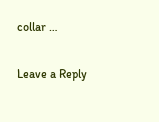collar …

Leave a Reply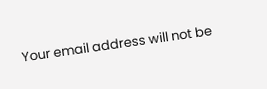Your email address will not be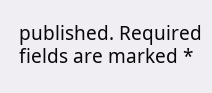published. Required fields are marked *